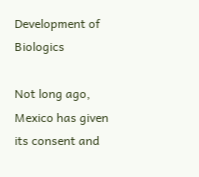Development of Biologics

Not long ago, Mexico has given its consent and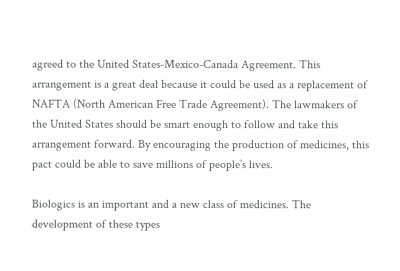agreed to the United States-Mexico-Canada Agreement. This arrangement is a great deal because it could be used as a replacement of NAFTA (North American Free Trade Agreement). The lawmakers of the United States should be smart enough to follow and take this arrangement forward. By encouraging the production of medicines, this pact could be able to save millions of people’s lives.

Biologics is an important and a new class of medicines. The development of these types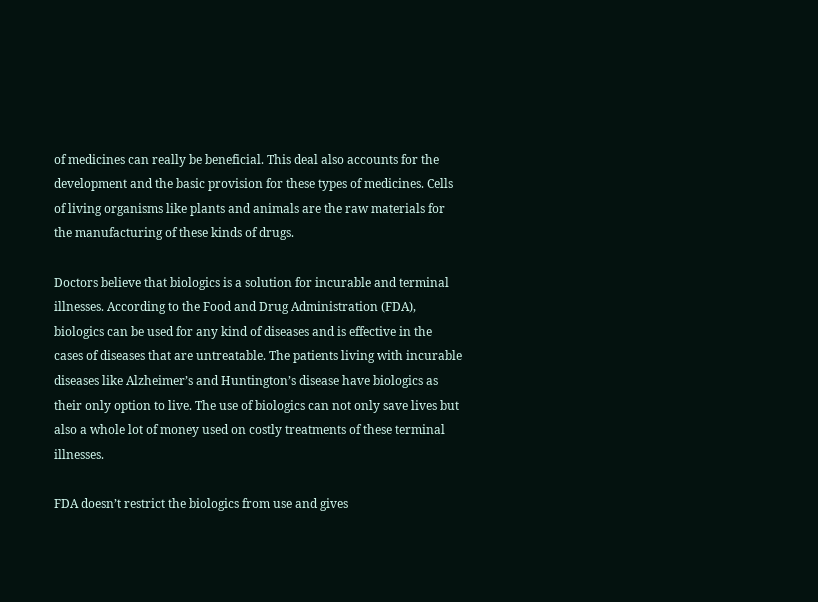of medicines can really be beneficial. This deal also accounts for the development and the basic provision for these types of medicines. Cells of living organisms like plants and animals are the raw materials for the manufacturing of these kinds of drugs.

Doctors believe that biologics is a solution for incurable and terminal illnesses. According to the Food and Drug Administration (FDA), biologics can be used for any kind of diseases and is effective in the cases of diseases that are untreatable. The patients living with incurable diseases like Alzheimer’s and Huntington’s disease have biologics as their only option to live. The use of biologics can not only save lives but also a whole lot of money used on costly treatments of these terminal illnesses.

FDA doesn’t restrict the biologics from use and gives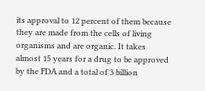its approval to 12 percent of them because they are made from the cells of living organisms and are organic. It takes almost 15 years for a drug to be approved by the FDA and a total of 3 billion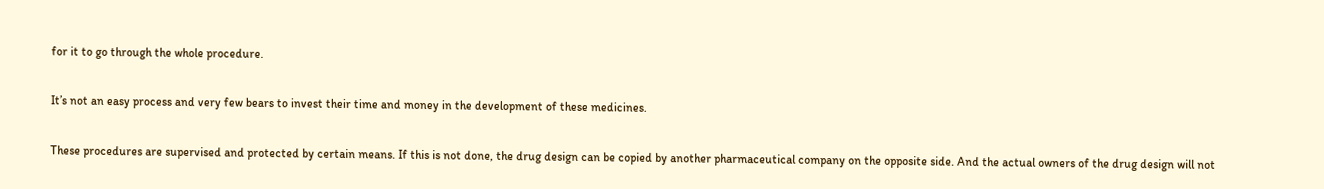for it to go through the whole procedure.

It’s not an easy process and very few bears to invest their time and money in the development of these medicines.

These procedures are supervised and protected by certain means. If this is not done, the drug design can be copied by another pharmaceutical company on the opposite side. And the actual owners of the drug design will not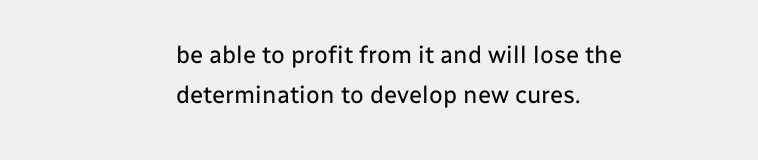be able to profit from it and will lose the determination to develop new cures.